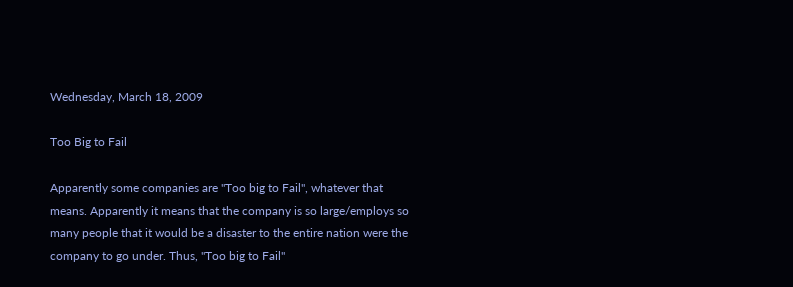Wednesday, March 18, 2009

Too Big to Fail

Apparently some companies are "Too big to Fail", whatever that means. Apparently it means that the company is so large/employs so many people that it would be a disaster to the entire nation were the company to go under. Thus, "Too big to Fail"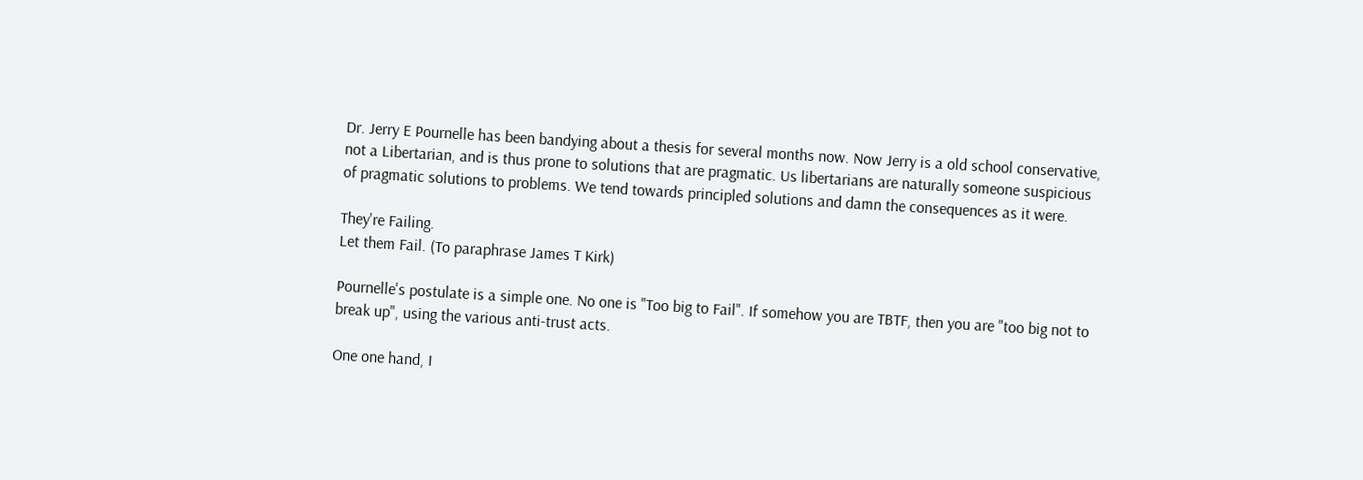Dr. Jerry E Pournelle has been bandying about a thesis for several months now. Now Jerry is a old school conservative, not a Libertarian, and is thus prone to solutions that are pragmatic. Us libertarians are naturally someone suspicious of pragmatic solutions to problems. We tend towards principled solutions and damn the consequences as it were.

They're Failing.
Let them Fail. (To paraphrase James T Kirk)

Pournelle's postulate is a simple one. No one is "Too big to Fail". If somehow you are TBTF, then you are "too big not to break up", using the various anti-trust acts.

One one hand, I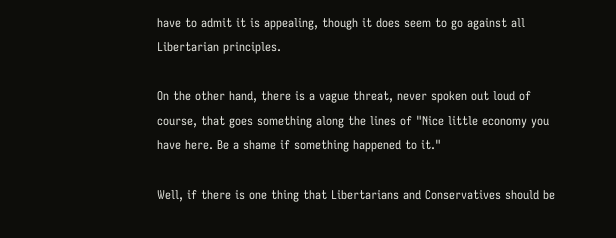have to admit it is appealing, though it does seem to go against all Libertarian principles.

On the other hand, there is a vague threat, never spoken out loud of course, that goes something along the lines of "Nice little economy you have here. Be a shame if something happened to it."

Well, if there is one thing that Libertarians and Conservatives should be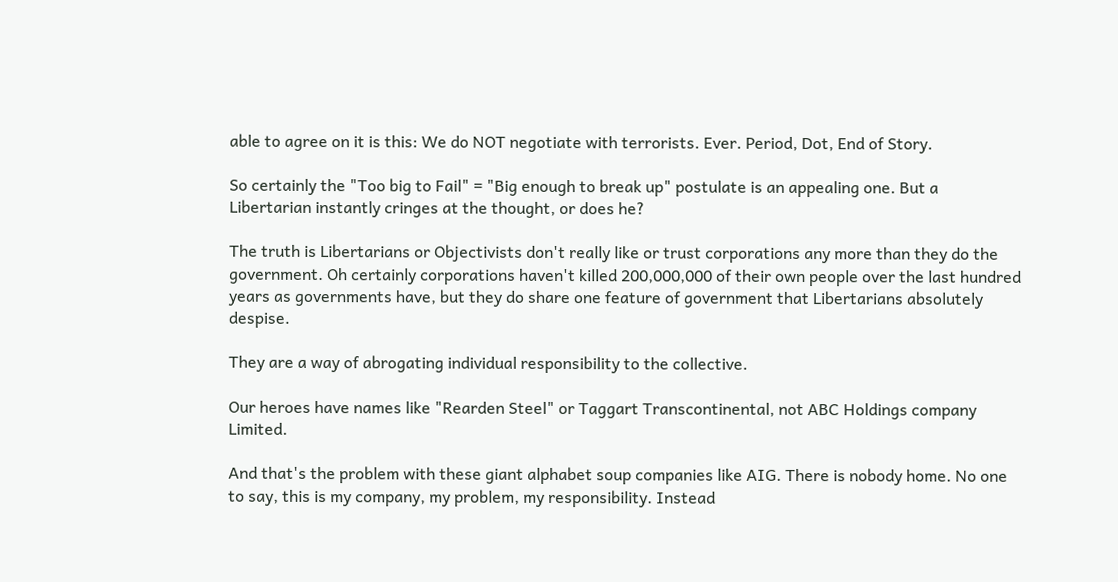able to agree on it is this: We do NOT negotiate with terrorists. Ever. Period, Dot, End of Story.

So certainly the "Too big to Fail" = "Big enough to break up" postulate is an appealing one. But a Libertarian instantly cringes at the thought, or does he?

The truth is Libertarians or Objectivists don't really like or trust corporations any more than they do the government. Oh certainly corporations haven't killed 200,000,000 of their own people over the last hundred years as governments have, but they do share one feature of government that Libertarians absolutely despise.

They are a way of abrogating individual responsibility to the collective.

Our heroes have names like "Rearden Steel" or Taggart Transcontinental, not ABC Holdings company Limited.

And that's the problem with these giant alphabet soup companies like AIG. There is nobody home. No one to say, this is my company, my problem, my responsibility. Instead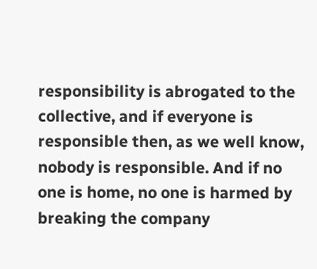responsibility is abrogated to the collective, and if everyone is responsible then, as we well know, nobody is responsible. And if no one is home, no one is harmed by breaking the company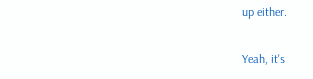up either.

Yeah, it's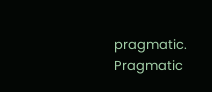pragmatic. Pragmatic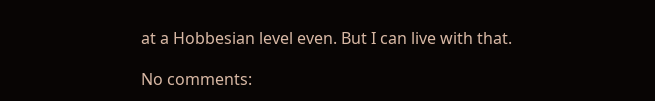at a Hobbesian level even. But I can live with that.

No comments: